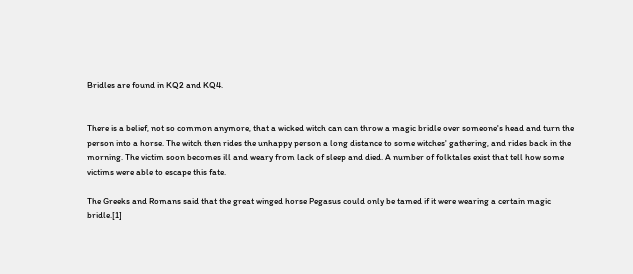Bridles are found in KQ2 and KQ4.


There is a belief, not so common anymore, that a wicked witch can can throw a magic bridle over someone's head and turn the person into a horse. The witch then rides the unhappy person a long distance to some witches' gathering, and rides back in the morning. The victim soon becomes ill and weary from lack of sleep and died. A number of folktales exist that tell how some victims were able to escape this fate.

The Greeks and Romans said that the great winged horse Pegasus could only be tamed if it were wearing a certain magic bridle.[1]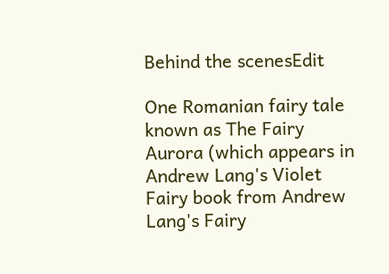Behind the scenesEdit

One Romanian fairy tale known as The Fairy Aurora (which appears in Andrew Lang's Violet Fairy book from Andrew Lang's Fairy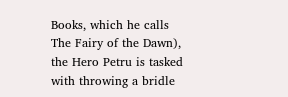Books, which he calls The Fairy of the Dawn), the Hero Petru is tasked with throwing a bridle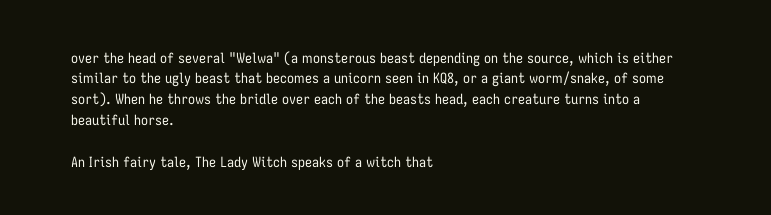over the head of several "Welwa" (a monsterous beast depending on the source, which is either similar to the ugly beast that becomes a unicorn seen in KQ8, or a giant worm/snake, of some sort). When he throws the bridle over each of the beasts head, each creature turns into a beautiful horse.

An Irish fairy tale, The Lady Witch speaks of a witch that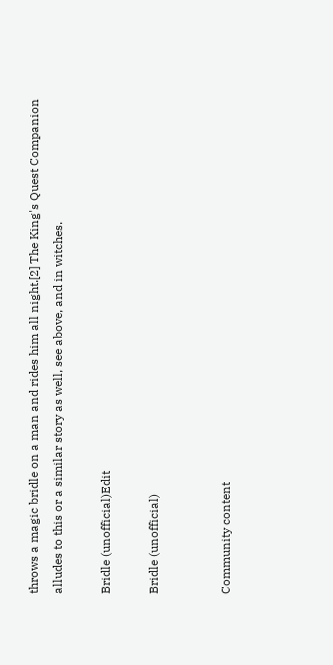throws a magic bridle on a man and rides him all night.[2] The King's Quest Companion alludes to this or a similar story as well, see above, and in witches.

Bridle (unofficial)Edit

Bridle (unofficial)


Community content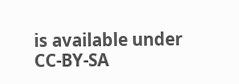is available under CC-BY-SA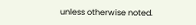unless otherwise noted.